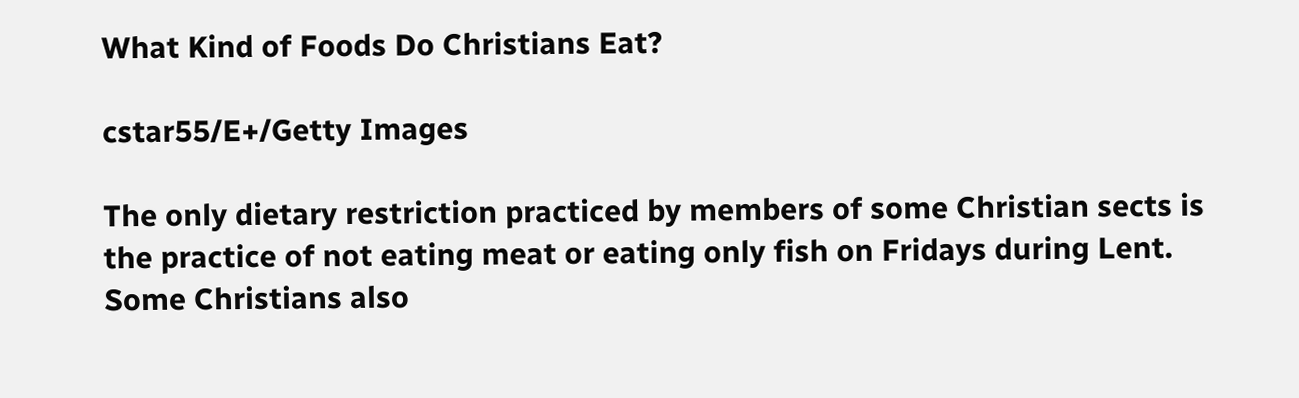What Kind of Foods Do Christians Eat?

cstar55/E+/Getty Images

The only dietary restriction practiced by members of some Christian sects is the practice of not eating meat or eating only fish on Fridays during Lent. Some Christians also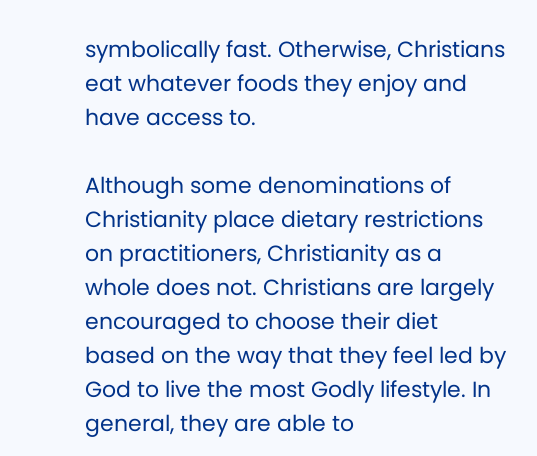symbolically fast. Otherwise, Christians eat whatever foods they enjoy and have access to.

Although some denominations of Christianity place dietary restrictions on practitioners, Christianity as a whole does not. Christians are largely encouraged to choose their diet based on the way that they feel led by God to live the most Godly lifestyle. In general, they are able to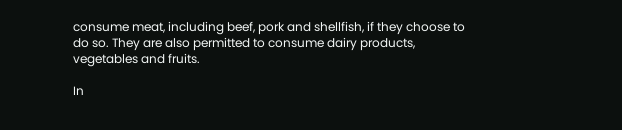consume meat, including beef, pork and shellfish, if they choose to do so. They are also permitted to consume dairy products, vegetables and fruits.

In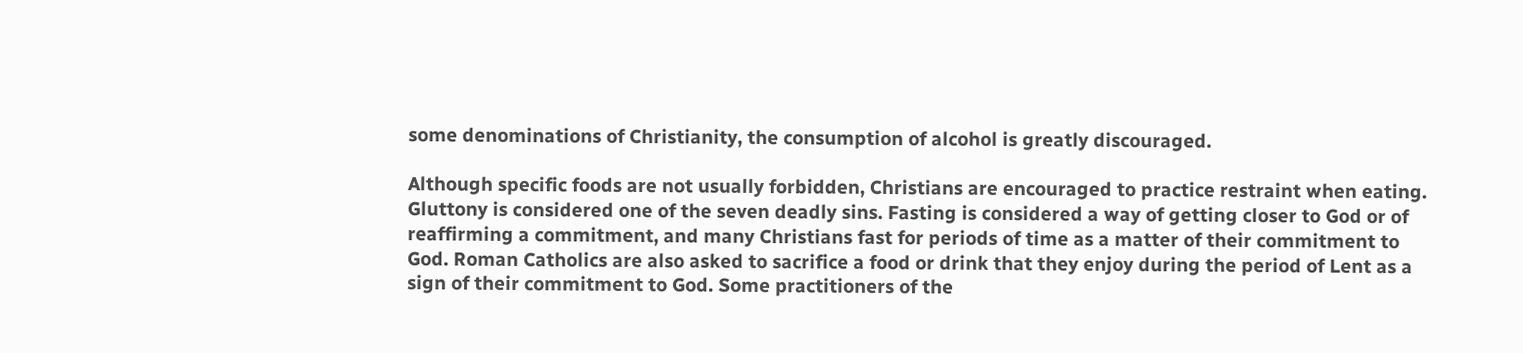some denominations of Christianity, the consumption of alcohol is greatly discouraged.

Although specific foods are not usually forbidden, Christians are encouraged to practice restraint when eating. Gluttony is considered one of the seven deadly sins. Fasting is considered a way of getting closer to God or of reaffirming a commitment, and many Christians fast for periods of time as a matter of their commitment to God. Roman Catholics are also asked to sacrifice a food or drink that they enjoy during the period of Lent as a sign of their commitment to God. Some practitioners of the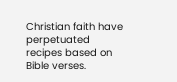Christian faith have perpetuated recipes based on Bible verses.